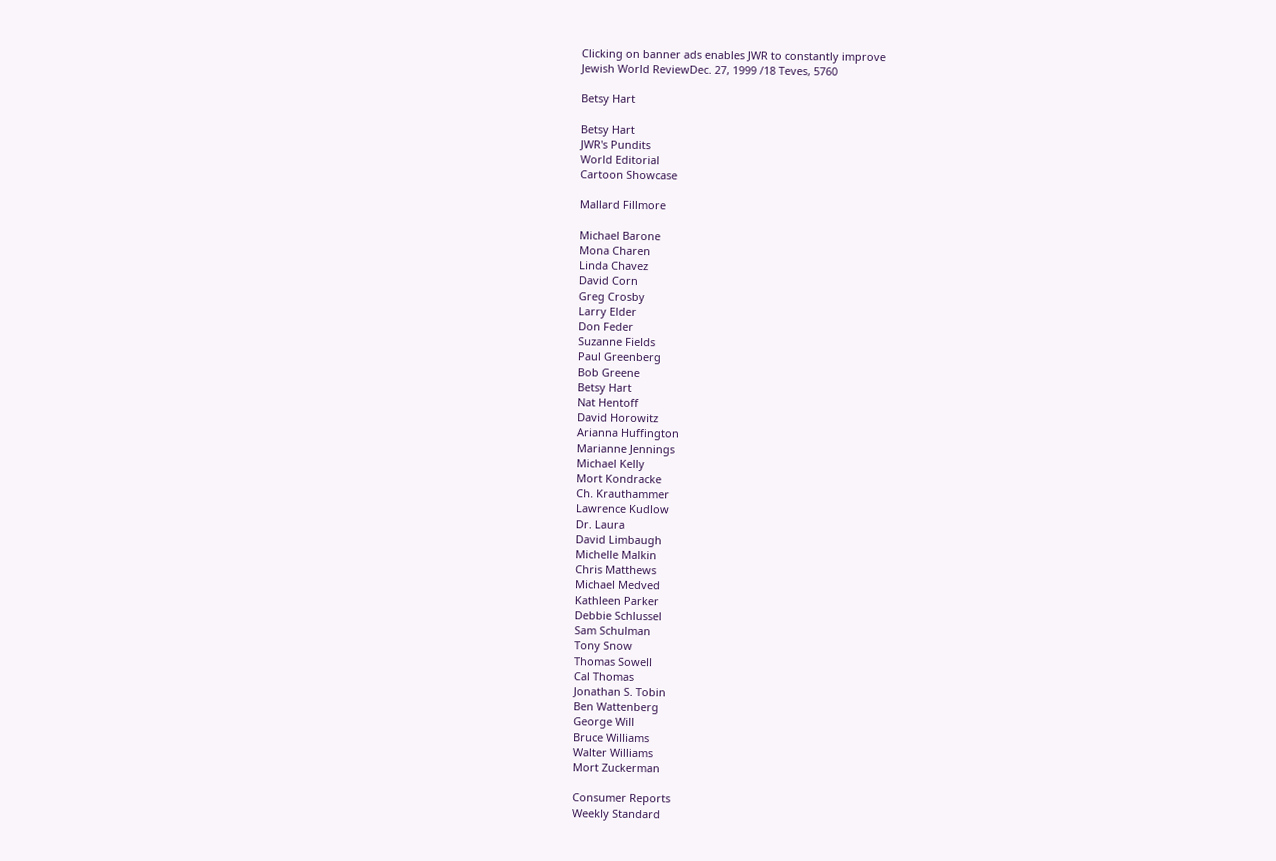Clicking on banner ads enables JWR to constantly improve
Jewish World ReviewDec. 27, 1999 /18 Teves, 5760

Betsy Hart

Betsy Hart
JWR's Pundits
World Editorial
Cartoon Showcase

Mallard Fillmore

Michael Barone
Mona Charen
Linda Chavez
David Corn
Greg Crosby
Larry Elder
Don Feder
Suzanne Fields
Paul Greenberg
Bob Greene
Betsy Hart
Nat Hentoff
David Horowitz
Arianna Huffington
Marianne Jennings
Michael Kelly
Mort Kondracke
Ch. Krauthammer
Lawrence Kudlow
Dr. Laura
David Limbaugh
Michelle Malkin
Chris Matthews
Michael Medved
Kathleen Parker
Debbie Schlussel
Sam Schulman
Tony Snow
Thomas Sowell
Cal Thomas
Jonathan S. Tobin
Ben Wattenberg
George Will
Bruce Williams
Walter Williams
Mort Zuckerman

Consumer Reports
Weekly Standard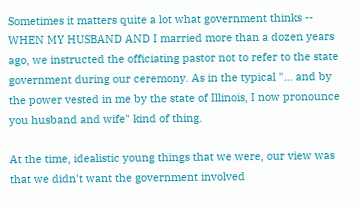Sometimes it matters quite a lot what government thinks -- WHEN MY HUSBAND AND I married more than a dozen years ago, we instructed the officiating pastor not to refer to the state government during our ceremony. As in the typical "... and by the power vested in me by the state of Illinois, I now pronounce you husband and wife" kind of thing.

At the time, idealistic young things that we were, our view was that we didn't want the government involved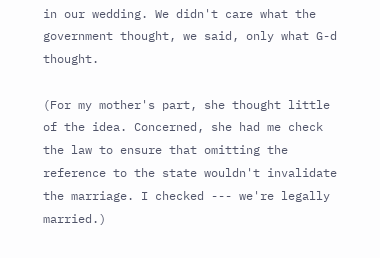in our wedding. We didn't care what the government thought, we said, only what G-d thought.

(For my mother's part, she thought little of the idea. Concerned, she had me check the law to ensure that omitting the reference to the state wouldn't invalidate the marriage. I checked --- we're legally married.)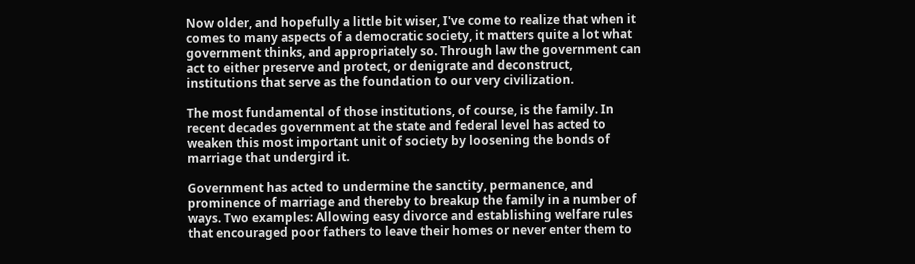Now older, and hopefully a little bit wiser, I've come to realize that when it comes to many aspects of a democratic society, it matters quite a lot what government thinks, and appropriately so. Through law the government can act to either preserve and protect, or denigrate and deconstruct, institutions that serve as the foundation to our very civilization.

The most fundamental of those institutions, of course, is the family. In recent decades government at the state and federal level has acted to weaken this most important unit of society by loosening the bonds of marriage that undergird it.

Government has acted to undermine the sanctity, permanence, and prominence of marriage and thereby to breakup the family in a number of ways. Two examples: Allowing easy divorce and establishing welfare rules that encouraged poor fathers to leave their homes or never enter them to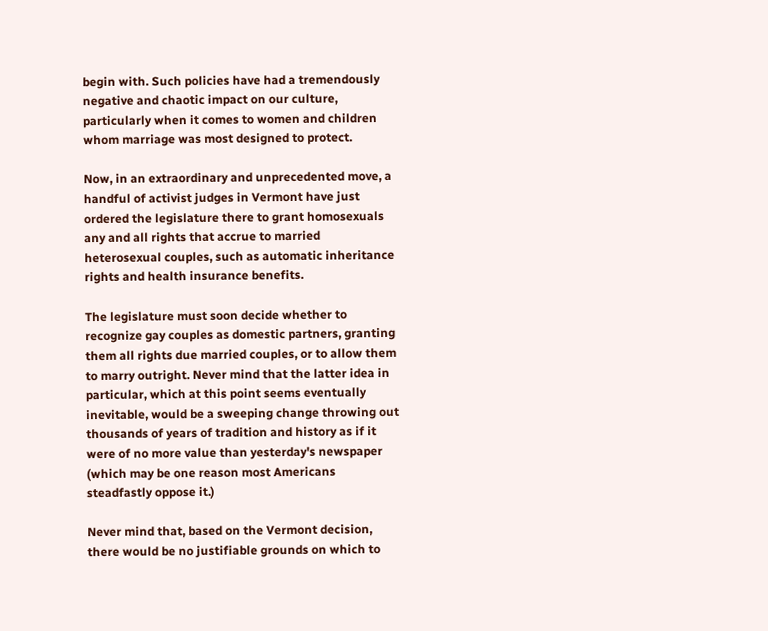begin with. Such policies have had a tremendously negative and chaotic impact on our culture, particularly when it comes to women and children whom marriage was most designed to protect.

Now, in an extraordinary and unprecedented move, a handful of activist judges in Vermont have just ordered the legislature there to grant homosexuals any and all rights that accrue to married heterosexual couples, such as automatic inheritance rights and health insurance benefits.

The legislature must soon decide whether to recognize gay couples as domestic partners, granting them all rights due married couples, or to allow them to marry outright. Never mind that the latter idea in particular, which at this point seems eventually inevitable, would be a sweeping change throwing out thousands of years of tradition and history as if it were of no more value than yesterday's newspaper (which may be one reason most Americans steadfastly oppose it.)

Never mind that, based on the Vermont decision, there would be no justifiable grounds on which to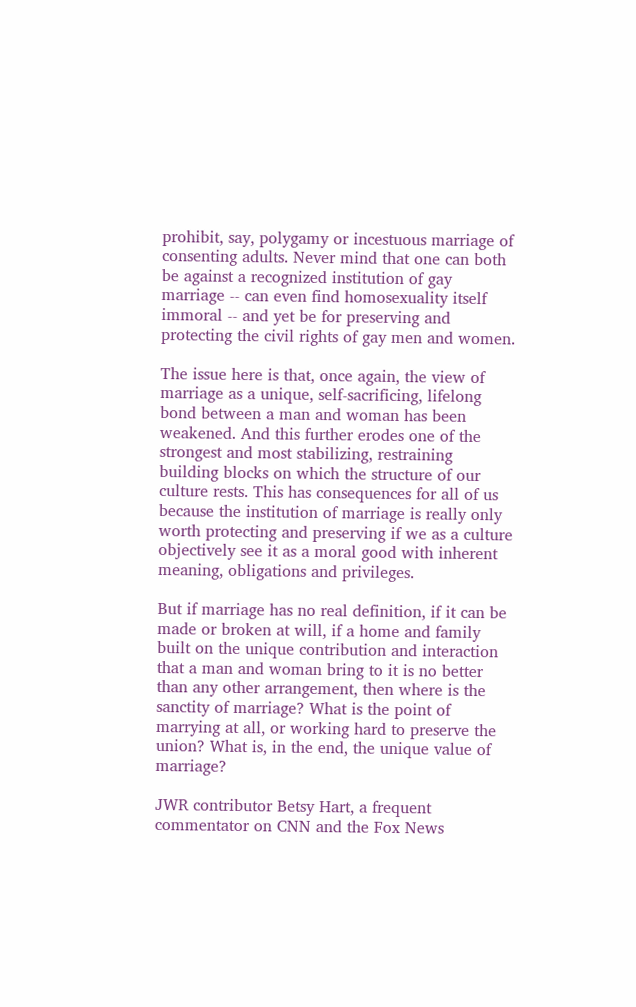prohibit, say, polygamy or incestuous marriage of consenting adults. Never mind that one can both be against a recognized institution of gay marriage -- can even find homosexuality itself immoral -- and yet be for preserving and protecting the civil rights of gay men and women.

The issue here is that, once again, the view of marriage as a unique, self-sacrificing, lifelong bond between a man and woman has been weakened. And this further erodes one of the strongest and most stabilizing, restraining building blocks on which the structure of our culture rests. This has consequences for all of us because the institution of marriage is really only worth protecting and preserving if we as a culture objectively see it as a moral good with inherent meaning, obligations and privileges.

But if marriage has no real definition, if it can be made or broken at will, if a home and family built on the unique contribution and interaction that a man and woman bring to it is no better than any other arrangement, then where is the sanctity of marriage? What is the point of marrying at all, or working hard to preserve the union? What is, in the end, the unique value of marriage?

JWR contributor Betsy Hart, a frequent commentator on CNN and the Fox News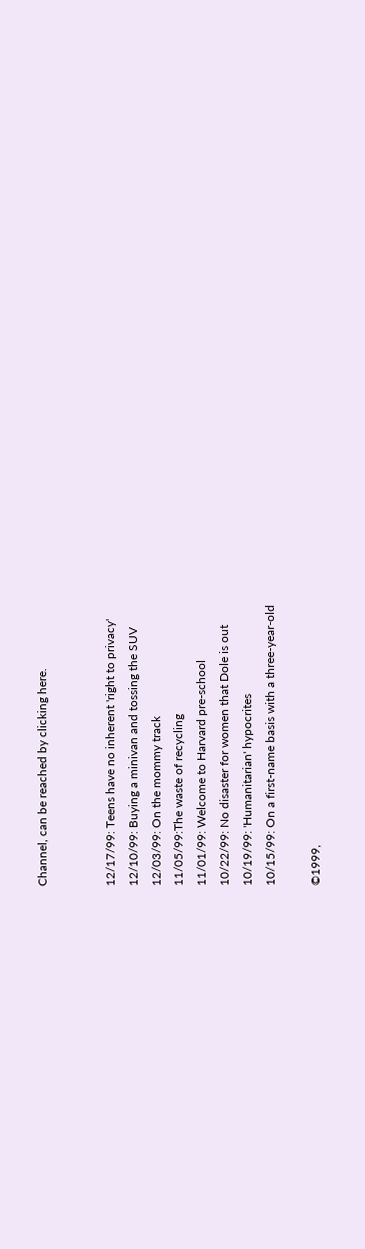Channel, can be reached by clicking here.


12/17/99: Teens have no inherent 'right to privacy'
12/10/99: Buying a minivan and tossing the SUV
12/03/99: On the mommy track
11/05/99:The waste of recycling
11/01/99: Welcome to Harvard pre-school
10/22/99: No disaster for women that Dole is out
10/19/99: 'Humanitarian' hypocrites
10/15/99: On a first-name basis with a three-year-old

©1999,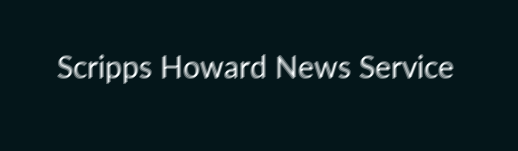Scripps Howard News Service